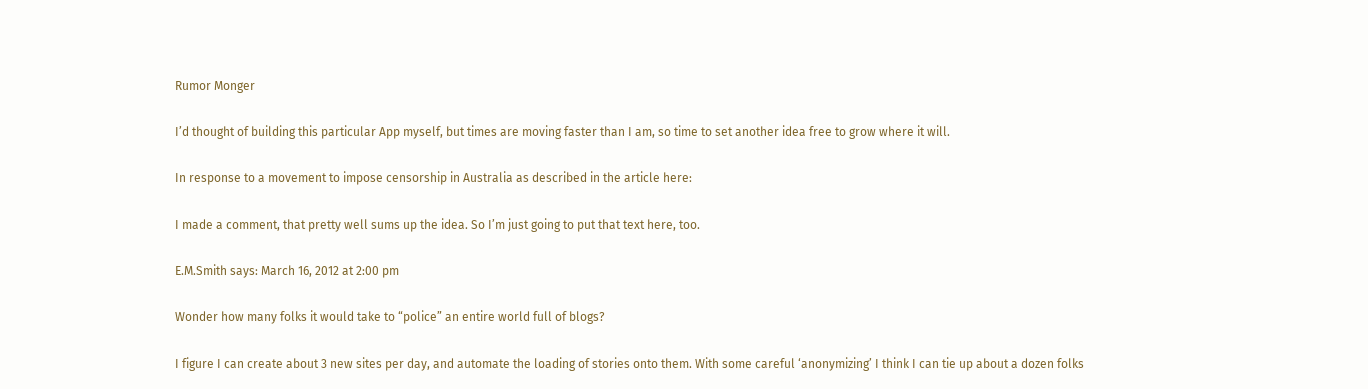Rumor Monger

I’d thought of building this particular App myself, but times are moving faster than I am, so time to set another idea free to grow where it will.

In response to a movement to impose censorship in Australia as described in the article here:

I made a comment, that pretty well sums up the idea. So I’m just going to put that text here, too.

E.M.Smith says: March 16, 2012 at 2:00 pm

Wonder how many folks it would take to “police” an entire world full of blogs?

I figure I can create about 3 new sites per day, and automate the loading of stories onto them. With some careful ‘anonymizing’ I think I can tie up about a dozen folks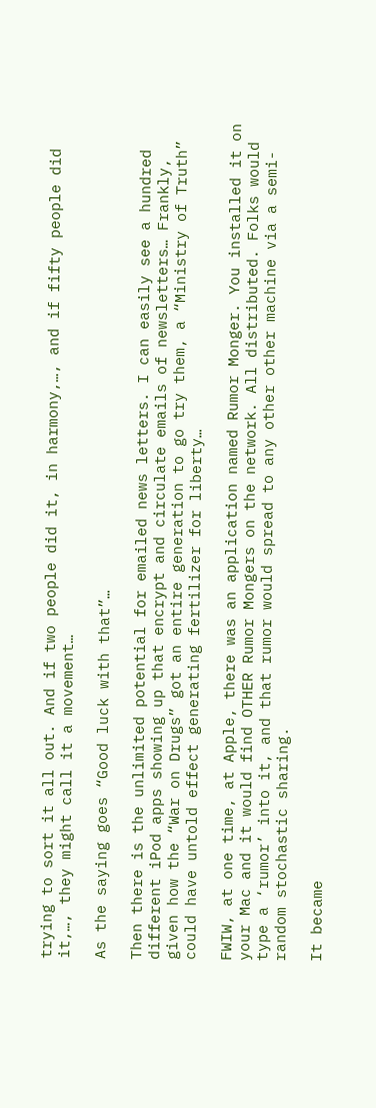trying to sort it all out. And if two people did it, in harmony,…, and if fifty people did it,…, they might call it a movement…

As the saying goes “Good luck with that”…

Then there is the unlimited potential for emailed news letters. I can easily see a hundred different iPod apps showing up that encrypt and circulate emails of newsletters… Frankly, given how the “War on Drugs” got an entire generation to go try them, a “Ministry of Truth” could have untold effect generating fertilizer for liberty…

FWIW, at one time, at Apple, there was an application named Rumor Monger. You installed it on your Mac and it would find OTHER Rumor Mongers on the network. All distributed. Folks would type a ‘rumor’ into it, and that rumor would spread to any other other machine via a semi-random stochastic sharing.

It became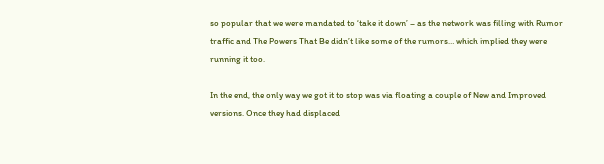so popular that we were mandated to ‘take it down’ – as the network was filling with Rumor traffic and The Powers That Be didn’t like some of the rumors… which implied they were running it too.

In the end, the only way we got it to stop was via floating a couple of New and Improved versions. Once they had displaced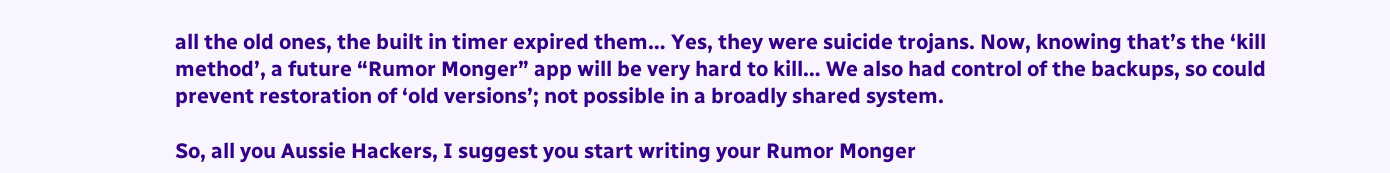all the old ones, the built in timer expired them… Yes, they were suicide trojans. Now, knowing that’s the ‘kill method’, a future “Rumor Monger” app will be very hard to kill… We also had control of the backups, so could prevent restoration of ‘old versions’; not possible in a broadly shared system.

So, all you Aussie Hackers, I suggest you start writing your Rumor Monger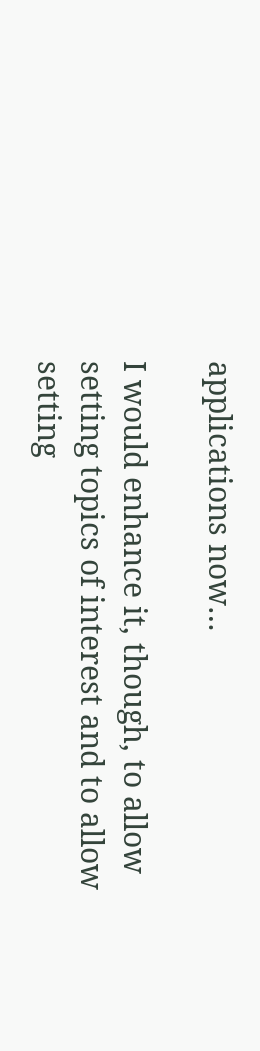applications now…

I would enhance it, though, to allow setting topics of interest and to allow setting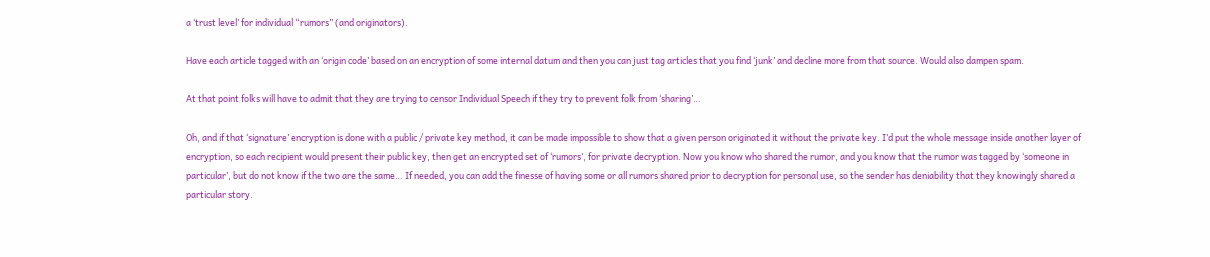a ‘trust level’ for individual “rumors” (and originators).

Have each article tagged with an ‘origin code’ based on an encryption of some internal datum and then you can just tag articles that you find ‘junk’ and decline more from that source. Would also dampen spam.

At that point folks will have to admit that they are trying to censor Individual Speech if they try to prevent folk from ‘sharing’…

Oh, and if that ‘signature’ encryption is done with a public / private key method, it can be made impossible to show that a given person originated it without the private key. I’d put the whole message inside another layer of encryption, so each recipient would present their public key, then get an encrypted set of ‘rumors’, for private decryption. Now you know who shared the rumor, and you know that the rumor was tagged by ‘someone in particular’, but do not know if the two are the same… If needed, you can add the finesse of having some or all rumors shared prior to decryption for personal use, so the sender has deniability that they knowingly shared a particular story.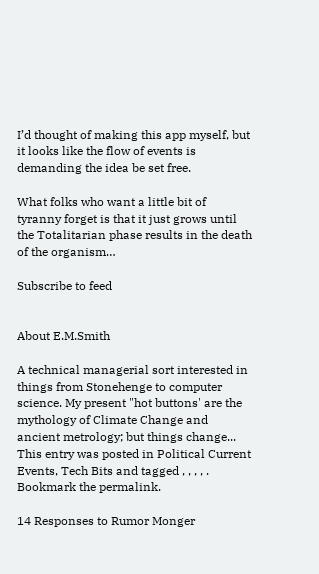I’d thought of making this app myself, but it looks like the flow of events is demanding the idea be set free.

What folks who want a little bit of tyranny forget is that it just grows until the Totalitarian phase results in the death of the organism…

Subscribe to feed


About E.M.Smith

A technical managerial sort interested in things from Stonehenge to computer science. My present "hot buttons' are the mythology of Climate Change and ancient metrology; but things change...
This entry was posted in Political Current Events, Tech Bits and tagged , , , , . Bookmark the permalink.

14 Responses to Rumor Monger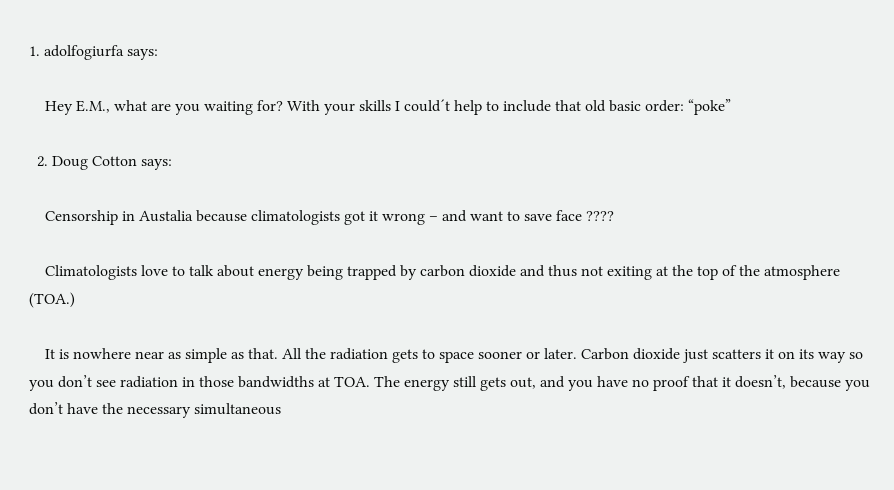1. adolfogiurfa says:

    Hey E.M., what are you waiting for? With your skills I could´t help to include that old basic order: “poke”

  2. Doug Cotton says:

    Censorship in Austalia because climatologists got it wrong – and want to save face ????

    Climatologists love to talk about energy being trapped by carbon dioxide and thus not exiting at the top of the atmosphere (TOA.)

    It is nowhere near as simple as that. All the radiation gets to space sooner or later. Carbon dioxide just scatters it on its way so you don’t see radiation in those bandwidths at TOA. The energy still gets out, and you have no proof that it doesn’t, because you don’t have the necessary simultaneous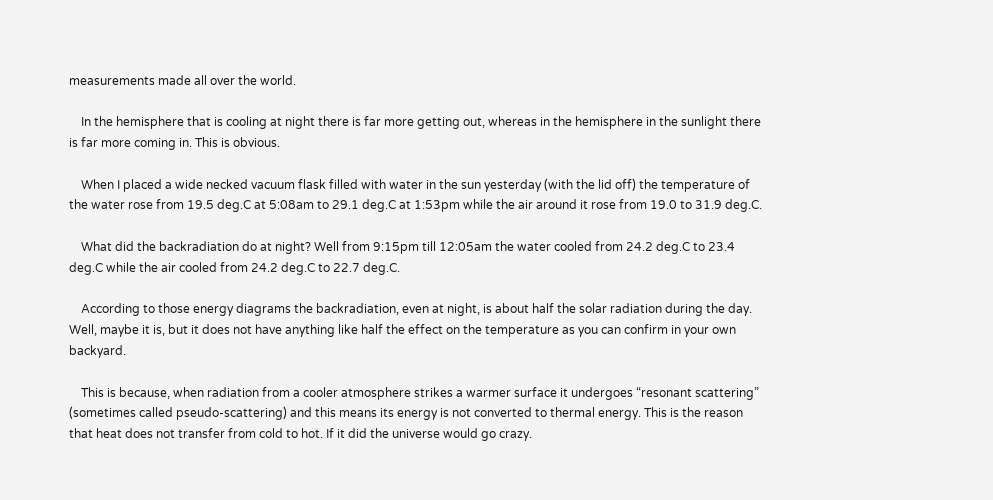measurements made all over the world.

    In the hemisphere that is cooling at night there is far more getting out, whereas in the hemisphere in the sunlight there is far more coming in. This is obvious.

    When I placed a wide necked vacuum flask filled with water in the sun yesterday (with the lid off) the temperature of the water rose from 19.5 deg.C at 5:08am to 29.1 deg.C at 1:53pm while the air around it rose from 19.0 to 31.9 deg.C.

    What did the backradiation do at night? Well from 9:15pm till 12:05am the water cooled from 24.2 deg.C to 23.4 deg.C while the air cooled from 24.2 deg.C to 22.7 deg.C.

    According to those energy diagrams the backradiation, even at night, is about half the solar radiation during the day. Well, maybe it is, but it does not have anything like half the effect on the temperature as you can confirm in your own backyard.

    This is because, when radiation from a cooler atmosphere strikes a warmer surface it undergoes “resonant scattering” (sometimes called pseudo-scattering) and this means its energy is not converted to thermal energy. This is the reason that heat does not transfer from cold to hot. If it did the universe would go crazy.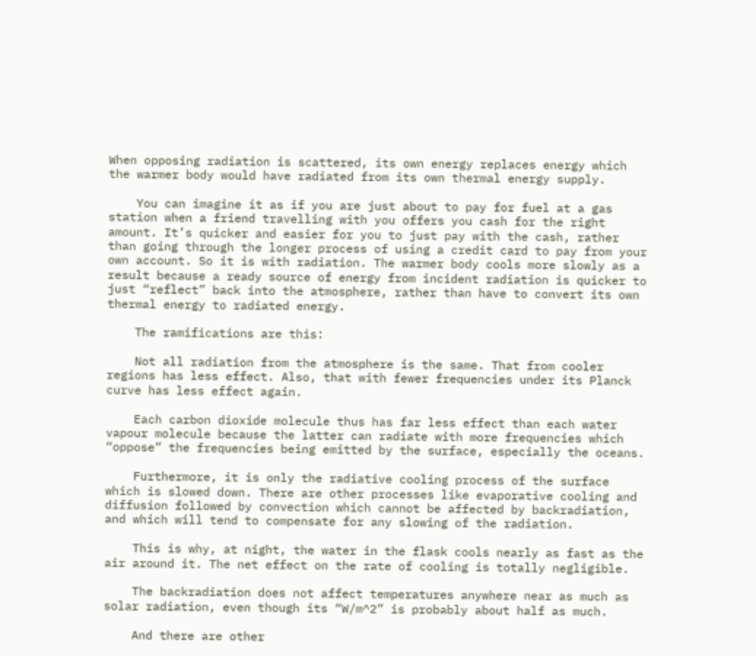When opposing radiation is scattered, its own energy replaces energy which the warmer body would have radiated from its own thermal energy supply.

    You can imagine it as if you are just about to pay for fuel at a gas station when a friend travelling with you offers you cash for the right amount. It’s quicker and easier for you to just pay with the cash, rather than going through the longer process of using a credit card to pay from your own account. So it is with radiation. The warmer body cools more slowly as a result because a ready source of energy from incident radiation is quicker to just “reflect” back into the atmosphere, rather than have to convert its own thermal energy to radiated energy.

    The ramifications are this:

    Not all radiation from the atmosphere is the same. That from cooler regions has less effect. Also, that with fewer frequencies under its Planck curve has less effect again.

    Each carbon dioxide molecule thus has far less effect than each water vapour molecule because the latter can radiate with more frequencies which “oppose” the frequencies being emitted by the surface, especially the oceans.

    Furthermore, it is only the radiative cooling process of the surface which is slowed down. There are other processes like evaporative cooling and diffusion followed by convection which cannot be affected by backradiation, and which will tend to compensate for any slowing of the radiation.

    This is why, at night, the water in the flask cools nearly as fast as the air around it. The net effect on the rate of cooling is totally negligible.

    The backradiation does not affect temperatures anywhere near as much as solar radiation, even though its “W/m^2” is probably about half as much.

    And there are other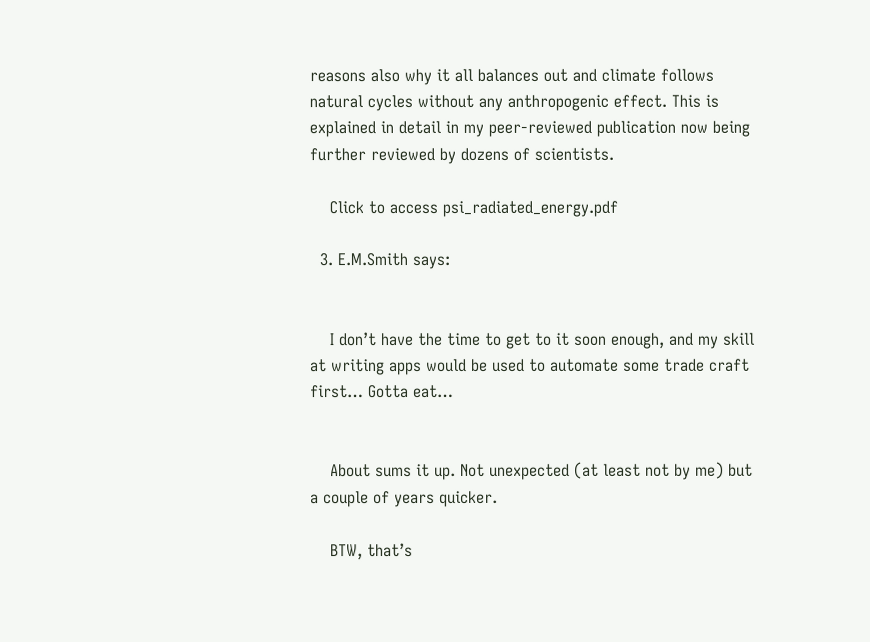reasons also why it all balances out and climate follows natural cycles without any anthropogenic effect. This is explained in detail in my peer-reviewed publication now being further reviewed by dozens of scientists.

    Click to access psi_radiated_energy.pdf

  3. E.M.Smith says:


    I don’t have the time to get to it soon enough, and my skill at writing apps would be used to automate some trade craft first… Gotta eat…


    About sums it up. Not unexpected (at least not by me) but a couple of years quicker.

    BTW, that’s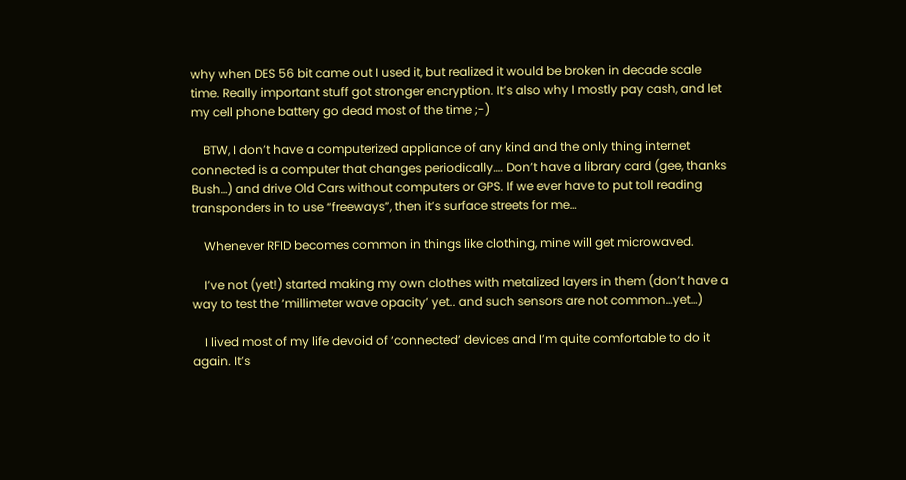why when DES 56 bit came out I used it, but realized it would be broken in decade scale time. Really important stuff got stronger encryption. It’s also why I mostly pay cash, and let my cell phone battery go dead most of the time ;-)

    BTW, I don’t have a computerized appliance of any kind and the only thing internet connected is a computer that changes periodically…. Don’t have a library card (gee, thanks Bush…) and drive Old Cars without computers or GPS. If we ever have to put toll reading transponders in to use “freeways”, then it’s surface streets for me…

    Whenever RFID becomes common in things like clothing, mine will get microwaved.

    I’ve not (yet!) started making my own clothes with metalized layers in them (don’t have a way to test the ‘millimeter wave opacity’ yet.. and such sensors are not common…yet…)

    I lived most of my life devoid of ‘connected’ devices and I’m quite comfortable to do it again. It’s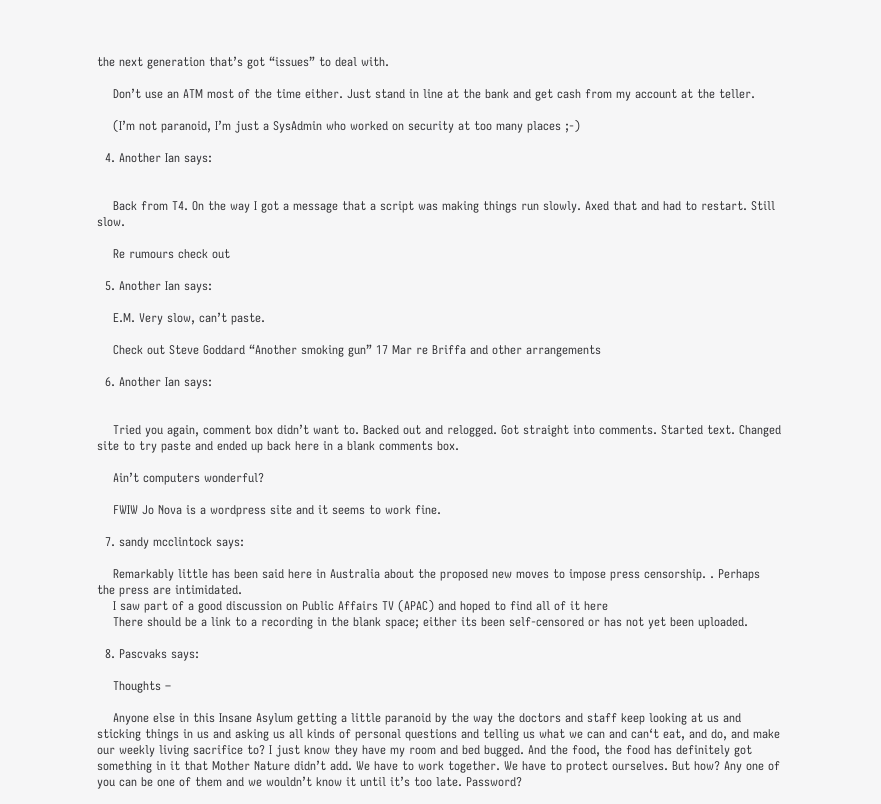the next generation that’s got “issues” to deal with.

    Don’t use an ATM most of the time either. Just stand in line at the bank and get cash from my account at the teller.

    (I’m not paranoid, I’m just a SysAdmin who worked on security at too many places ;-)

  4. Another Ian says:


    Back from T4. On the way I got a message that a script was making things run slowly. Axed that and had to restart. Still slow.

    Re rumours check out

  5. Another Ian says:

    E.M. Very slow, can’t paste.

    Check out Steve Goddard “Another smoking gun” 17 Mar re Briffa and other arrangements

  6. Another Ian says:


    Tried you again, comment box didn’t want to. Backed out and relogged. Got straight into comments. Started text. Changed site to try paste and ended up back here in a blank comments box.

    Ain’t computers wonderful?

    FWIW Jo Nova is a wordpress site and it seems to work fine.

  7. sandy mcclintock says:

    Remarkably little has been said here in Australia about the proposed new moves to impose press censorship. . Perhaps the press are intimidated.
    I saw part of a good discussion on Public Affairs TV (APAC) and hoped to find all of it here
    There should be a link to a recording in the blank space; either its been self-censored or has not yet been uploaded.

  8. Pascvaks says:

    Thoughts –

    Anyone else in this Insane Asylum getting a little paranoid by the way the doctors and staff keep looking at us and sticking things in us and asking us all kinds of personal questions and telling us what we can and can‘t eat, and do, and make our weekly living sacrifice to? I just know they have my room and bed bugged. And the food, the food has definitely got something in it that Mother Nature didn’t add. We have to work together. We have to protect ourselves. But how? Any one of you can be one of them and we wouldn’t know it until it’s too late. Password?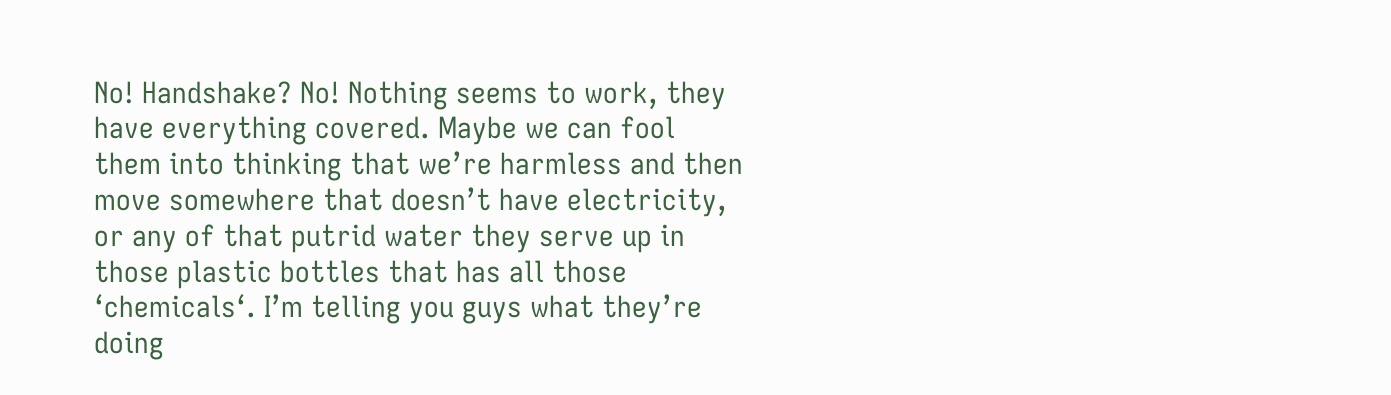No! Handshake? No! Nothing seems to work, they have everything covered. Maybe we can fool them into thinking that we’re harmless and then move somewhere that doesn’t have electricity, or any of that putrid water they serve up in those plastic bottles that has all those ‘chemicals‘. I’m telling you guys what they’re doing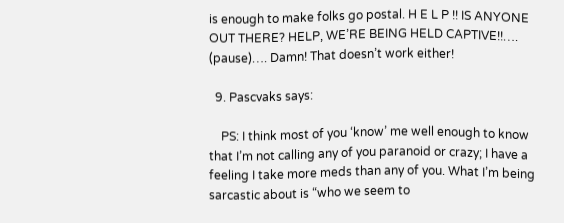is enough to make folks go postal. H E L P !! IS ANYONE OUT THERE? HELP, WE’RE BEING HELD CAPTIVE!!…. (pause)…. Damn! That doesn’t work either!

  9. Pascvaks says:

    PS: I think most of you ‘know’ me well enough to know that I’m not calling any of you paranoid or crazy; I have a feeling I take more meds than any of you. What I’m being sarcastic about is “who we seem to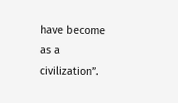have become as a civilization”.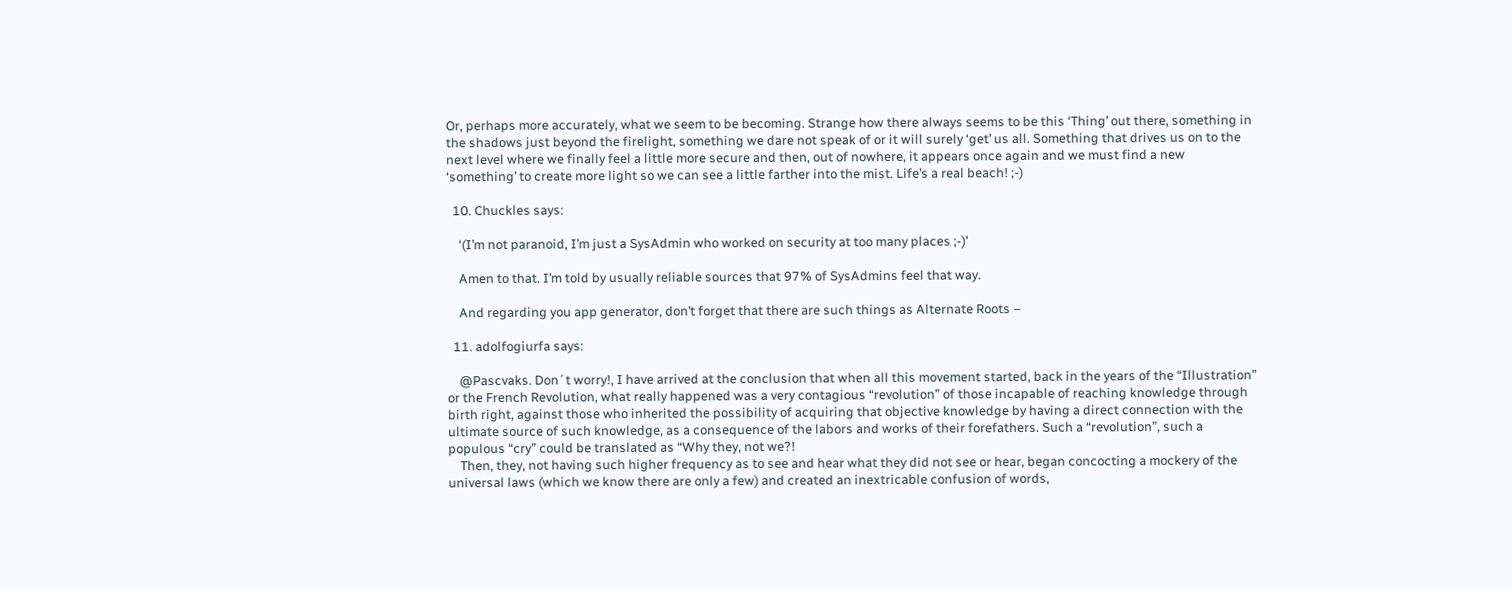Or, perhaps more accurately, what we seem to be becoming. Strange how there always seems to be this ‘Thing’ out there, something in the shadows just beyond the firelight, something we dare not speak of or it will surely ‘get’ us all. Something that drives us on to the next level where we finally feel a little more secure and then, out of nowhere, it appears once again and we must find a new ‘something’ to create more light so we can see a little farther into the mist. Life’s a real beach! ;-)

  10. Chuckles says:

    ‘(I’m not paranoid, I’m just a SysAdmin who worked on security at too many places ;-)’

    Amen to that. I’m told by usually reliable sources that 97% of SysAdmins feel that way.

    And regarding you app generator, don’t forget that there are such things as Alternate Roots –

  11. adolfogiurfa says:

    @Pascvaks. Don´t worry!, I have arrived at the conclusion that when all this movement started, back in the years of the “Illustration” or the French Revolution, what really happened was a very contagious “revolution” of those incapable of reaching knowledge through birth right, against those who inherited the possibility of acquiring that objective knowledge by having a direct connection with the ultimate source of such knowledge, as a consequence of the labors and works of their forefathers. Such a “revolution”, such a populous “cry” could be translated as “Why they, not we?!
    Then, they, not having such higher frequency as to see and hear what they did not see or hear, began concocting a mockery of the universal laws (which we know there are only a few) and created an inextricable confusion of words,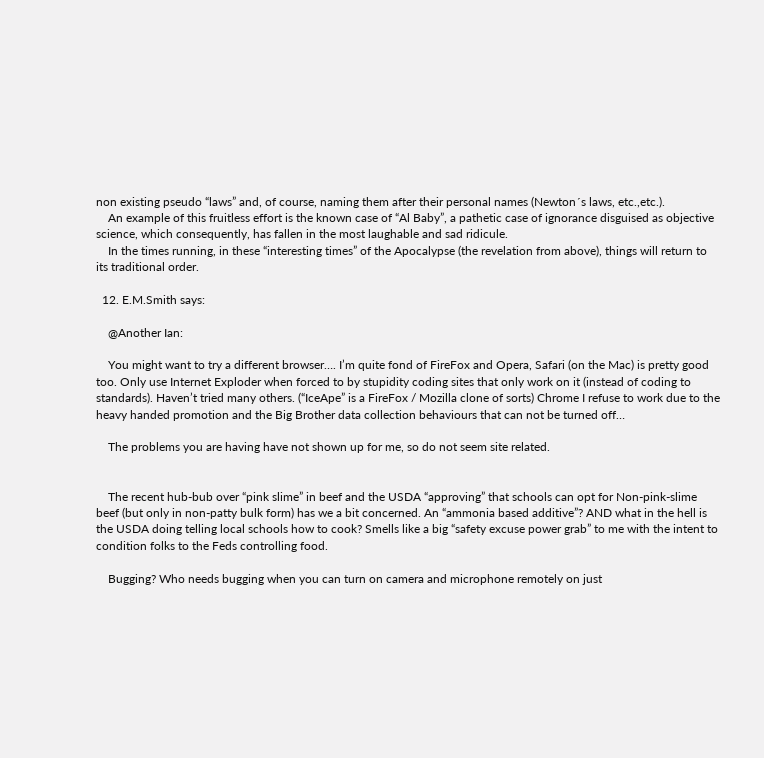non existing pseudo “laws” and, of course, naming them after their personal names (Newton´s laws, etc.,etc.).
    An example of this fruitless effort is the known case of “Al Baby”, a pathetic case of ignorance disguised as objective science, which consequently, has fallen in the most laughable and sad ridicule.
    In the times running, in these “interesting times” of the Apocalypse (the revelation from above), things will return to its traditional order.

  12. E.M.Smith says:

    @Another Ian:

    You might want to try a different browser…. I’m quite fond of FireFox and Opera, Safari (on the Mac) is pretty good too. Only use Internet Exploder when forced to by stupidity coding sites that only work on it (instead of coding to standards). Haven’t tried many others. (“IceApe” is a FireFox / Mozilla clone of sorts) Chrome I refuse to work due to the heavy handed promotion and the Big Brother data collection behaviours that can not be turned off…

    The problems you are having have not shown up for me, so do not seem site related.


    The recent hub-bub over “pink slime” in beef and the USDA “approving” that schools can opt for Non-pink-slime beef (but only in non-patty bulk form) has we a bit concerned. An “ammonia based additive”? AND what in the hell is the USDA doing telling local schools how to cook? Smells like a big “safety excuse power grab” to me with the intent to condition folks to the Feds controlling food.

    Bugging? Who needs bugging when you can turn on camera and microphone remotely on just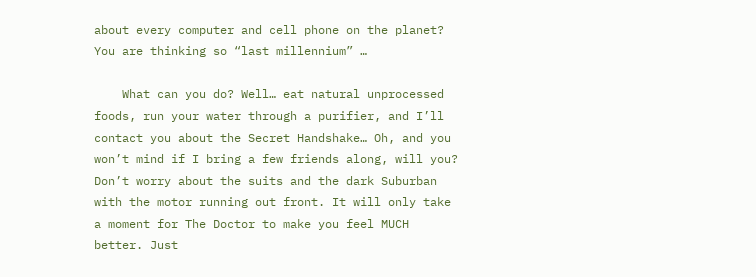about every computer and cell phone on the planet? You are thinking so “last millennium” …

    What can you do? Well… eat natural unprocessed foods, run your water through a purifier, and I’ll contact you about the Secret Handshake… Oh, and you won’t mind if I bring a few friends along, will you? Don’t worry about the suits and the dark Suburban with the motor running out front. It will only take a moment for The Doctor to make you feel MUCH better. Just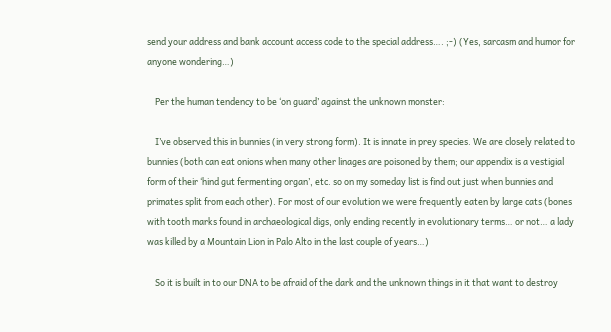send your address and bank account access code to the special address…. ;-) (Yes, sarcasm and humor for anyone wondering…)

    Per the human tendency to be ‘on guard’ against the unknown monster:

    I’ve observed this in bunnies (in very strong form). It is innate in prey species. We are closely related to bunnies (both can eat onions when many other linages are poisoned by them; our appendix is a vestigial form of their ‘hind gut fermenting organ’, etc. so on my someday list is find out just when bunnies and primates split from each other). For most of our evolution we were frequently eaten by large cats (bones with tooth marks found in archaeological digs, only ending recently in evolutionary terms… or not… a lady was killed by a Mountain Lion in Palo Alto in the last couple of years…)

    So it is built in to our DNA to be afraid of the dark and the unknown things in it that want to destroy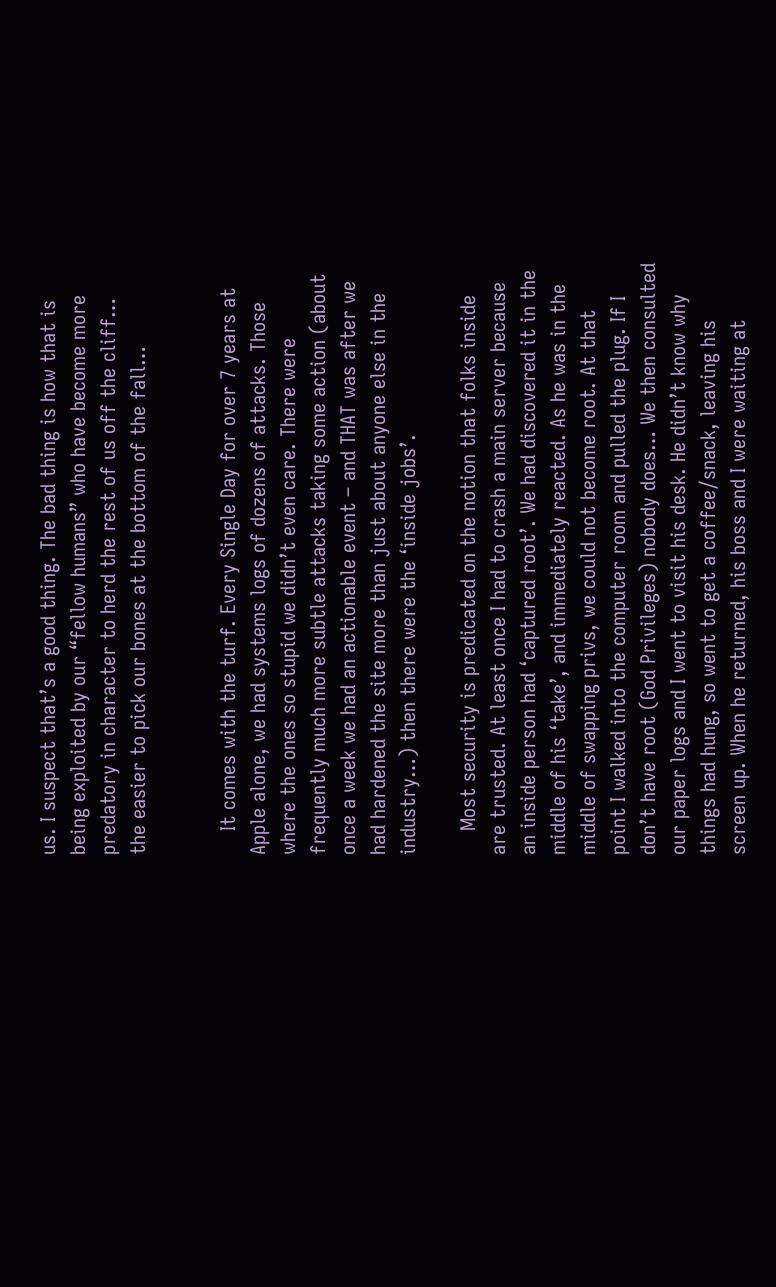us. I suspect that’s a good thing. The bad thing is how that is being exploited by our “fellow humans” who have become more predatory in character to herd the rest of us off the cliff… the easier to pick our bones at the bottom of the fall…


    It comes with the turf. Every Single Day for over 7 years at Apple alone, we had systems logs of dozens of attacks. Those where the ones so stupid we didn’t even care. There were frequently much more subtle attacks taking some action (about once a week we had an actionable event – and THAT was after we had hardened the site more than just about anyone else in the industry…) then there were the ‘inside jobs’.

    Most security is predicated on the notion that folks inside are trusted. At least once I had to crash a main server because an inside person had ‘captured root’. We had discovered it in the middle of his ‘take’, and immediately reacted. As he was in the middle of swapping privs, we could not become root. At that point I walked into the computer room and pulled the plug. If I don’t have root (God Privileges) nobody does… We then consulted our paper logs and I went to visit his desk. He didn’t know why things had hung, so went to get a coffee/snack, leaving his screen up. When he returned, his boss and I were waiting at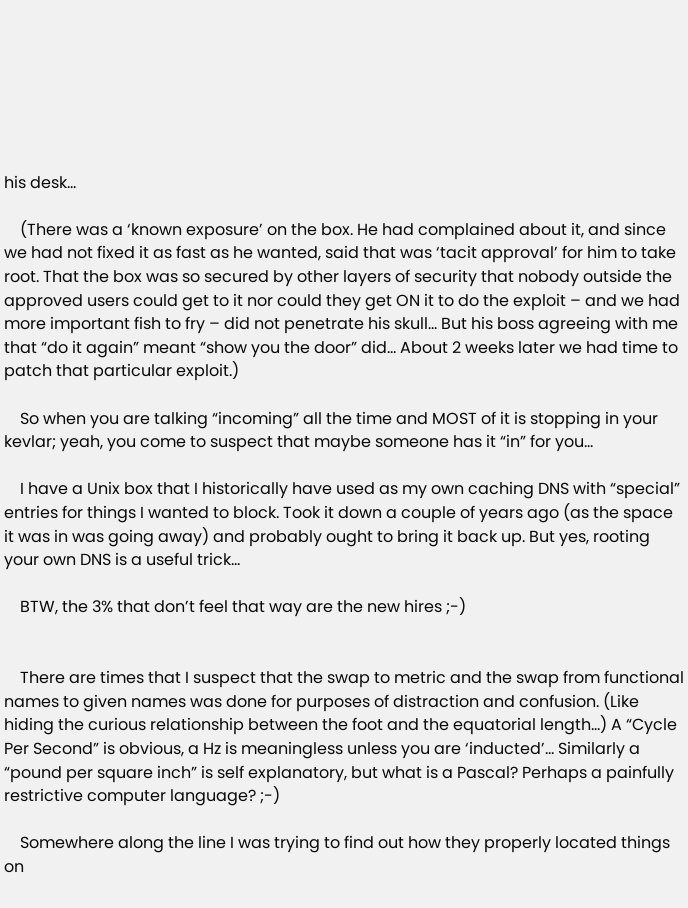his desk…

    (There was a ‘known exposure’ on the box. He had complained about it, and since we had not fixed it as fast as he wanted, said that was ‘tacit approval’ for him to take root. That the box was so secured by other layers of security that nobody outside the approved users could get to it nor could they get ON it to do the exploit – and we had more important fish to fry – did not penetrate his skull… But his boss agreeing with me that “do it again” meant “show you the door” did… About 2 weeks later we had time to patch that particular exploit.)

    So when you are talking “incoming” all the time and MOST of it is stopping in your kevlar; yeah, you come to suspect that maybe someone has it “in” for you…

    I have a Unix box that I historically have used as my own caching DNS with “special” entries for things I wanted to block. Took it down a couple of years ago (as the space it was in was going away) and probably ought to bring it back up. But yes, rooting your own DNS is a useful trick…

    BTW, the 3% that don’t feel that way are the new hires ;-)


    There are times that I suspect that the swap to metric and the swap from functional names to given names was done for purposes of distraction and confusion. (Like hiding the curious relationship between the foot and the equatorial length…) A “Cycle Per Second” is obvious, a Hz is meaningless unless you are ‘inducted’… Similarly a “pound per square inch” is self explanatory, but what is a Pascal? Perhaps a painfully restrictive computer language? ;-)

    Somewhere along the line I was trying to find out how they properly located things on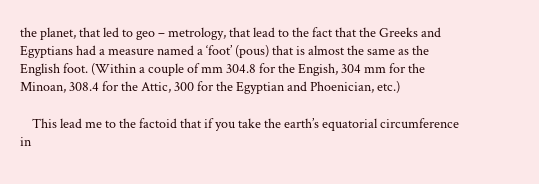the planet, that led to geo – metrology, that lead to the fact that the Greeks and Egyptians had a measure named a ‘foot’ (pous) that is almost the same as the English foot. (Within a couple of mm 304.8 for the Engish, 304 mm for the Minoan, 308.4 for the Attic, 300 for the Egyptian and Phoenician, etc.)

    This lead me to the factoid that if you take the earth’s equatorial circumference in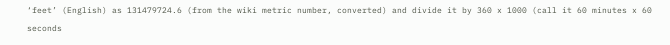‘feet’ (English) as 131479724.6 (from the wiki metric number, converted) and divide it by 360 x 1000 (call it 60 minutes x 60 seconds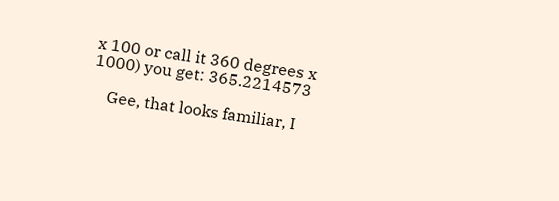x 100 or call it 360 degrees x 1000) you get: 365.2214573

    Gee, that looks familiar, I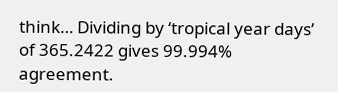think… Dividing by ‘tropical year days’ of 365.2422 gives 99.994% agreement.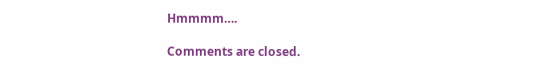Hmmmm….

Comments are closed.